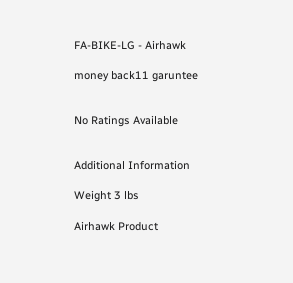FA-BIKE-LG - Airhawk

money back11 garuntee


No Ratings Available


Additional Information

Weight 3 lbs

Airhawk Product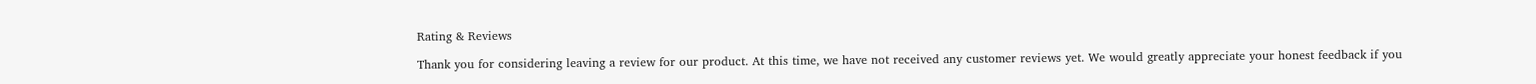Rating & Reviews

Thank you for considering leaving a review for our product. At this time, we have not received any customer reviews yet. We would greatly appreciate your honest feedback if you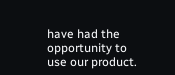have had the opportunity to use our product.